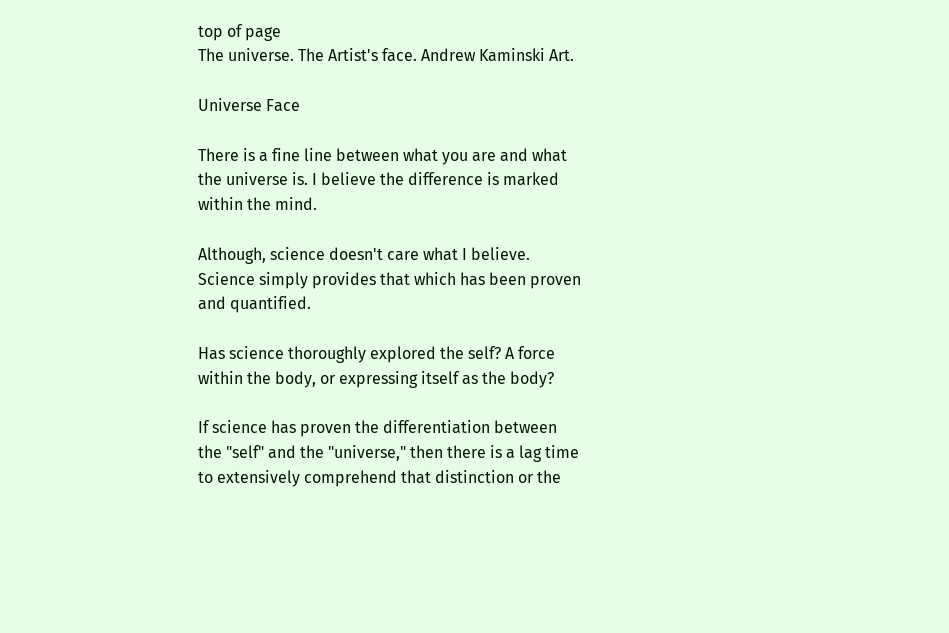top of page
The universe. The Artist's face. Andrew Kaminski Art.

Universe Face

There is a fine line between what you are and what the universe is. I believe the difference is marked within the mind.

Although, science doesn't care what I believe. Science simply provides that which has been proven and quantified.

Has science thoroughly explored the self? A force within the body, or expressing itself as the body?

If science has proven the differentiation between the "self" and the "universe," then there is a lag time to extensively comprehend that distinction or the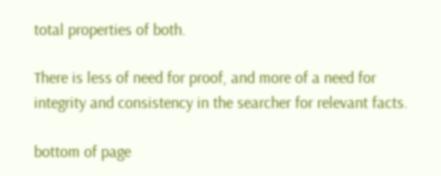total properties of both.

There is less of need for proof, and more of a need for integrity and consistency in the searcher for relevant facts.

bottom of page